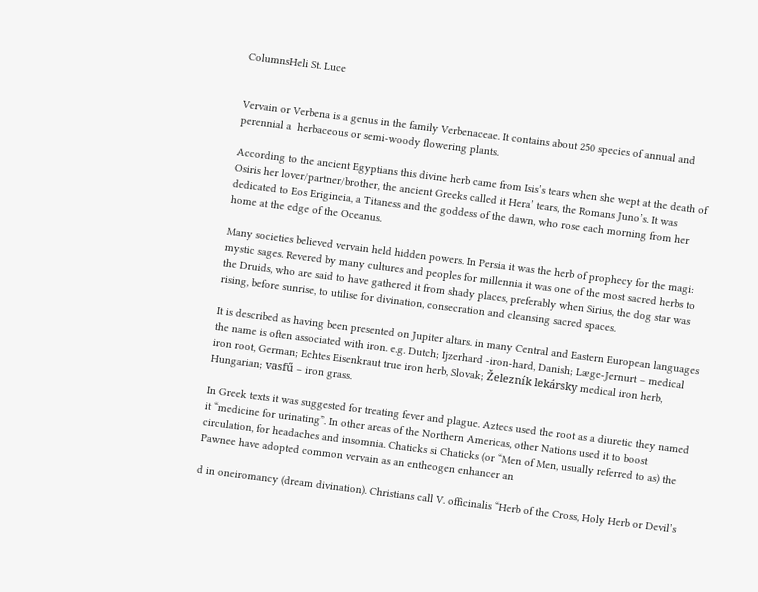ColumnsHeli St. Luce


Vervain or Verbena is a genus in the family Verbenaceae. It contains about 250 species of annual and perennial a  herbaceous or semi-woody flowering plants.

According to the ancient Egyptians this divine herb came from Isis’s tears when she wept at the death of Osiris her lover/partner/brother, the ancient Greeks called it Hera’ tears, the Romans Juno’s. It was dedicated to Eos Erigineia, a Titaness and the goddess of the dawn, who rose each morning from her home at the edge of the Oceanus.

Many societies believed vervain held hidden powers. In Persia it was the herb of prophecy for the magi: mystic sages. Revered by many cultures and peoples for millennia it was one of the most sacred herbs to the Druids, who are said to have gathered it from shady places, preferably when Sirius, the dog star was rising, before sunrise, to utilise for divination, consecration and cleansing sacred spaces.

It is described as having been presented on Jupiter altars. in many Central and Eastern European languages the name is often associated with iron. e.g. Dutch; Ijzerhard -iron-hard, Danish; Læge-Jernurt – medical iron root, German; Echtes Eisenkraut true iron herb, Slovak; Železník lekársky medical iron herb, Hungarian; vasfű – iron grass.

In Greek texts it was suggested for treating fever and plague. Aztecs used the root as a diuretic they named it “medicine for urinating”. In other areas of the Northern Americas, other Nations used it to boost circulation, for headaches and insomnia. Chaticks si Chaticks (or “Men of Men, usually referred to as) the Pawnee have adopted common vervain as an entheogen enhancer an

d in oneiromancy (dream divination). Christians call V. officinalis “Herb of the Cross, Holy Herb or Devil’s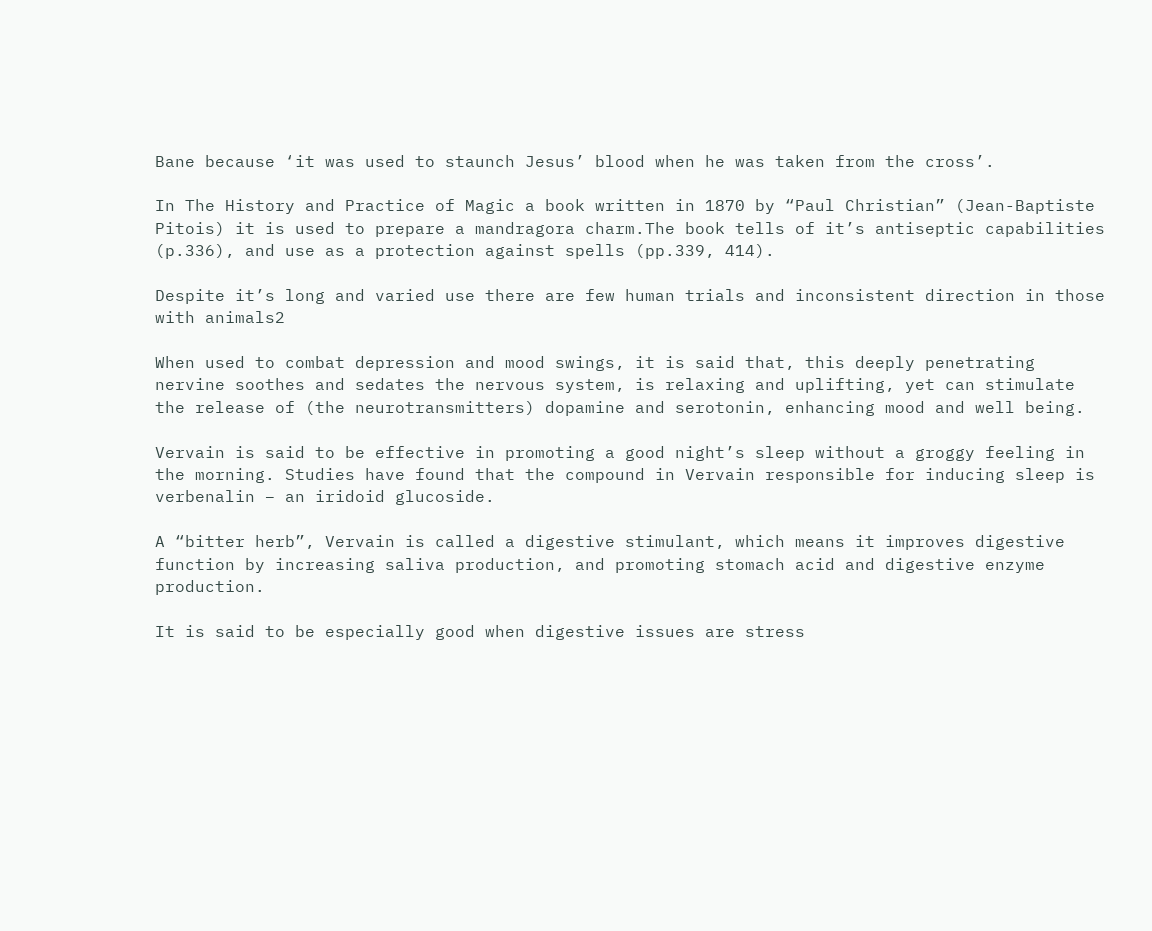Bane because ‘it was used to staunch Jesus’ blood when he was taken from the cross’.

In The History and Practice of Magic a book written in 1870 by “Paul Christian” (Jean-Baptiste Pitois) it is used to prepare a mandragora charm.The book tells of it’s antiseptic capabilities (p.336), and use as a protection against spells (pp.339, 414).

Despite it’s long and varied use there are few human trials and inconsistent direction in those with animals2

When used to combat depression and mood swings, it is said that, this deeply penetrating nervine soothes and sedates the nervous system, is relaxing and uplifting, yet can stimulate the release of (the neurotransmitters) dopamine and serotonin, enhancing mood and well being.

Vervain is said to be effective in promoting a good night’s sleep without a groggy feeling in the morning. Studies have found that the compound in Vervain responsible for inducing sleep is verbenalin – an iridoid glucoside.

A “bitter herb”, Vervain is called a digestive stimulant, which means it improves digestive function by increasing saliva production, and promoting stomach acid and digestive enzyme production.

It is said to be especially good when digestive issues are stress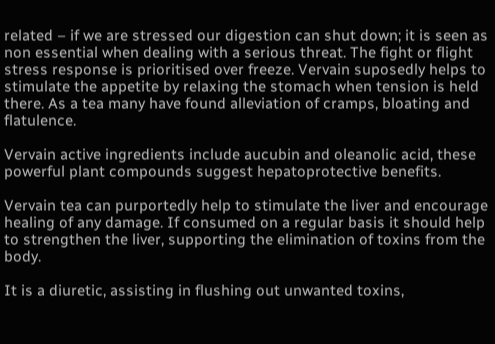related – if we are stressed our digestion can shut down; it is seen as non essential when dealing with a serious threat. The fight or flight stress response is prioritised over freeze. Vervain suposedly helps to stimulate the appetite by relaxing the stomach when tension is held there. As a tea many have found alleviation of cramps, bloating and flatulence.

Vervain active ingredients include aucubin and oleanolic acid, these powerful plant compounds suggest hepatoprotective benefits.

Vervain tea can purportedly help to stimulate the liver and encourage healing of any damage. If consumed on a regular basis it should help to strengthen the liver, supporting the elimination of toxins from the body.

It is a diuretic, assisting in flushing out unwanted toxins,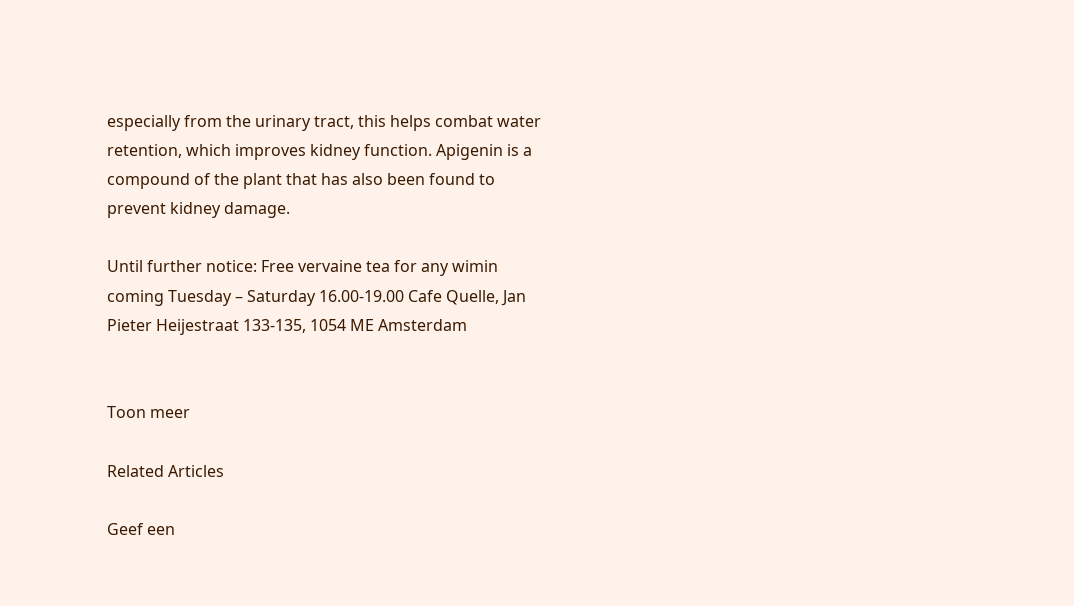especially from the urinary tract, this helps combat water retention, which improves kidney function. Apigenin is a  compound of the plant that has also been found to prevent kidney damage.

Until further notice: Free vervaine tea for any wimin coming Tuesday – Saturday 16.00-19.00 Cafe Quelle, Jan Pieter Heijestraat 133-135, 1054 ME Amsterdam


Toon meer

Related Articles

Geef een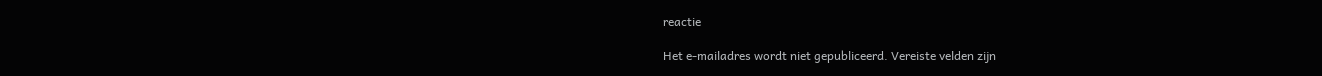reactie

Het e-mailadres wordt niet gepubliceerd. Vereiste velden zijn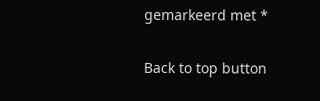gemarkeerd met *

Back to top button